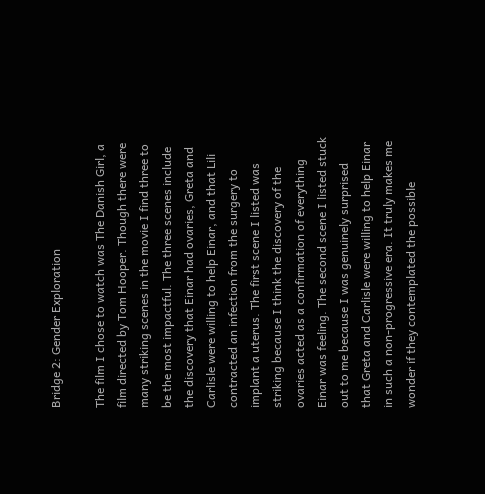Bridge 2: Gender Exploration

The film I chose to watch was The Danish Girl, a film directed by Tom Hooper. Though there were many striking scenes in the movie I find three to be the most impactful. The three scenes include the discovery that Einar had ovaries, Greta and Carlisle were willing to help Einar, and that Lili contracted an infection from the surgery to implant a uterus. The first scene I listed was striking because I think the discovery of the ovaries acted as a confirmation of everything Einar was feeling. The second scene I listed stuck out to me because I was genuinely surprised that Greta and Carlisle were willing to help Einar in such a non-progressive era. It truly makes me wonder if they contemplated the possible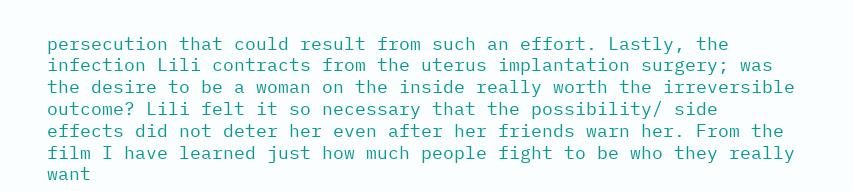persecution that could result from such an effort. Lastly, the infection Lili contracts from the uterus implantation surgery; was the desire to be a woman on the inside really worth the irreversible outcome? Lili felt it so necessary that the possibility/ side effects did not deter her even after her friends warn her. From the film I have learned just how much people fight to be who they really want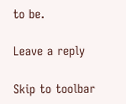to be.

Leave a reply

Skip to toolbar